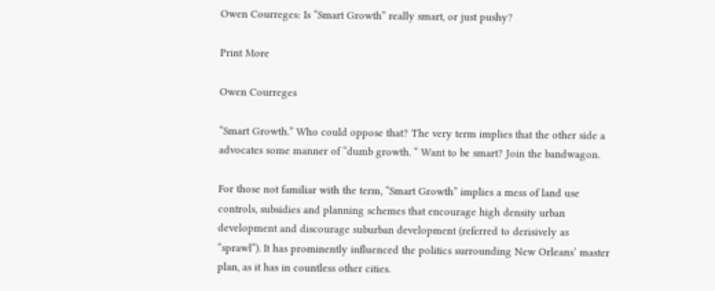Owen Courreges: Is “Smart Growth” really smart, or just pushy?

Print More

Owen Courreges

“Smart Growth.” Who could oppose that? The very term implies that the other side a advocates some manner of “dumb growth. “ Want to be smart? Join the bandwagon.

For those not familiar with the term, “Smart Growth” implies a mess of land use controls, subsidies and planning schemes that encourage high density urban development and discourage suburban development (referred to derisively as “sprawl“). It has prominently influenced the politics surrounding New Orleans’ master plan, as it has in countless other cities.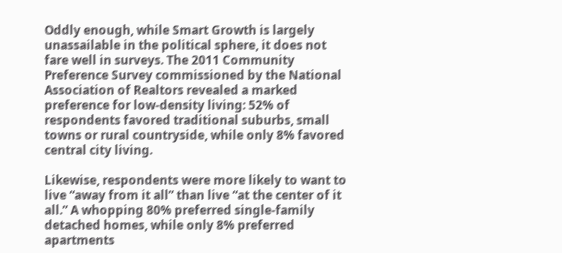Oddly enough, while Smart Growth is largely unassailable in the political sphere, it does not fare well in surveys. The 2011 Community Preference Survey commissioned by the National Association of Realtors revealed a marked preference for low-density living: 52% of respondents favored traditional suburbs, small towns or rural countryside, while only 8% favored central city living.

Likewise, respondents were more likely to want to live “away from it all” than live “at the center of it all.” A whopping 80% preferred single-family detached homes, while only 8% preferred apartments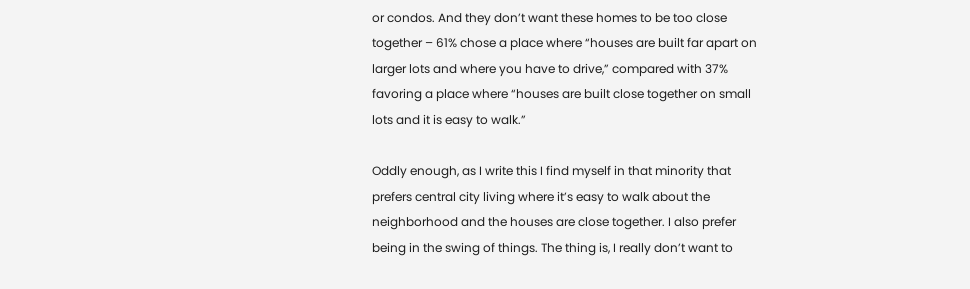or condos. And they don’t want these homes to be too close together – 61% chose a place where “houses are built far apart on larger lots and where you have to drive,” compared with 37% favoring a place where “houses are built close together on small lots and it is easy to walk.”

Oddly enough, as I write this I find myself in that minority that prefers central city living where it’s easy to walk about the neighborhood and the houses are close together. I also prefer being in the swing of things. The thing is, I really don’t want to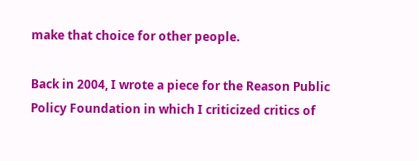make that choice for other people.

Back in 2004, I wrote a piece for the Reason Public Policy Foundation in which I criticized critics of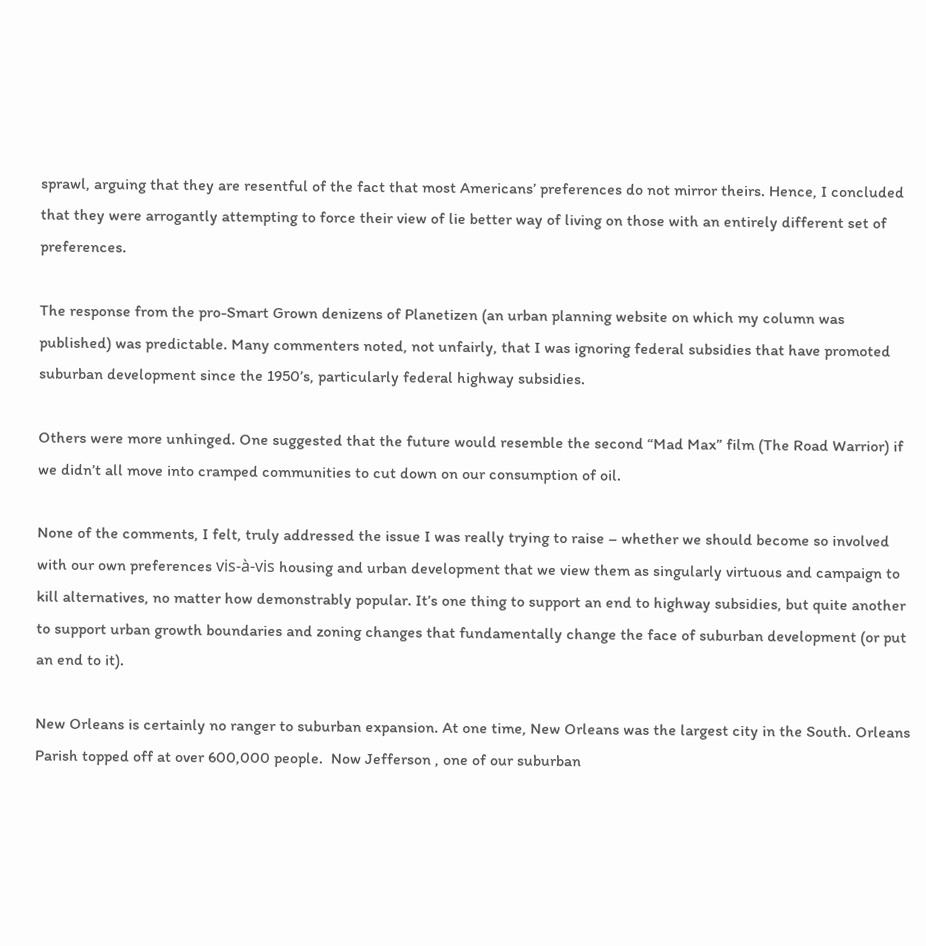sprawl, arguing that they are resentful of the fact that most Americans’ preferences do not mirror theirs. Hence, I concluded that they were arrogantly attempting to force their view of lie better way of living on those with an entirely different set of preferences.

The response from the pro-Smart Grown denizens of Planetizen (an urban planning website on which my column was published) was predictable. Many commenters noted, not unfairly, that I was ignoring federal subsidies that have promoted suburban development since the 1950’s, particularly federal highway subsidies.

Others were more unhinged. One suggested that the future would resemble the second “Mad Max” film (The Road Warrior) if we didn’t all move into cramped communities to cut down on our consumption of oil.

None of the comments, I felt, truly addressed the issue I was really trying to raise – whether we should become so involved with our own preferences vis-à-vis housing and urban development that we view them as singularly virtuous and campaign to kill alternatives, no matter how demonstrably popular. It’s one thing to support an end to highway subsidies, but quite another to support urban growth boundaries and zoning changes that fundamentally change the face of suburban development (or put an end to it).

New Orleans is certainly no ranger to suburban expansion. At one time, New Orleans was the largest city in the South. Orleans Parish topped off at over 600,000 people.  Now Jefferson , one of our suburban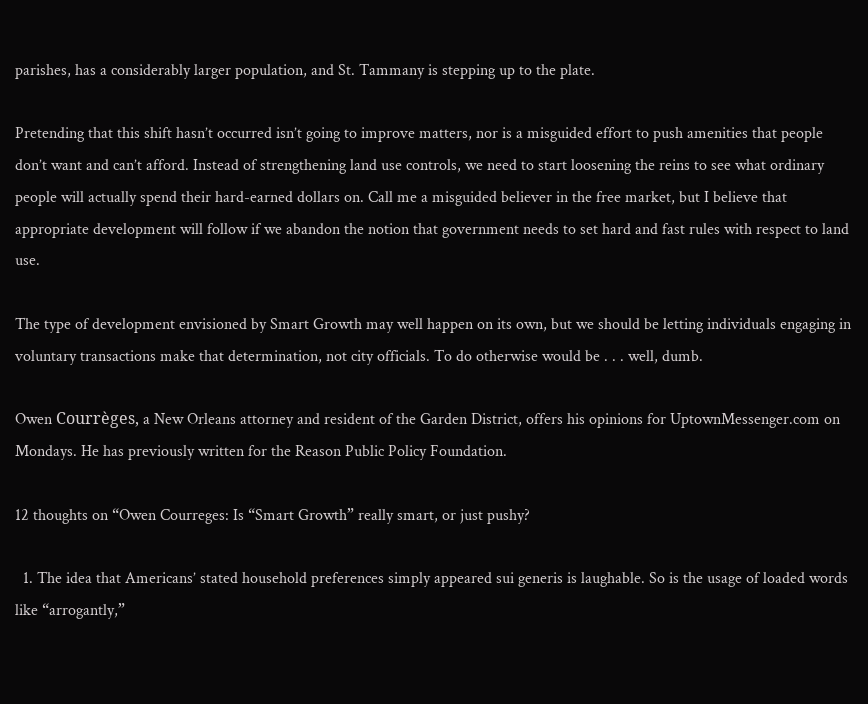parishes, has a considerably larger population, and St. Tammany is stepping up to the plate.

Pretending that this shift hasn’t occurred isn’t going to improve matters, nor is a misguided effort to push amenities that people don’t want and can’t afford. Instead of strengthening land use controls, we need to start loosening the reins to see what ordinary people will actually spend their hard-earned dollars on. Call me a misguided believer in the free market, but I believe that appropriate development will follow if we abandon the notion that government needs to set hard and fast rules with respect to land use.

The type of development envisioned by Smart Growth may well happen on its own, but we should be letting individuals engaging in voluntary transactions make that determination, not city officials. To do otherwise would be . . . well, dumb.

Owen Courrèges, a New Orleans attorney and resident of the Garden District, offers his opinions for UptownMessenger.com on Mondays. He has previously written for the Reason Public Policy Foundation.

12 thoughts on “Owen Courreges: Is “Smart Growth” really smart, or just pushy?

  1. The idea that Americans’ stated household preferences simply appeared sui generis is laughable. So is the usage of loaded words like “arrogantly,”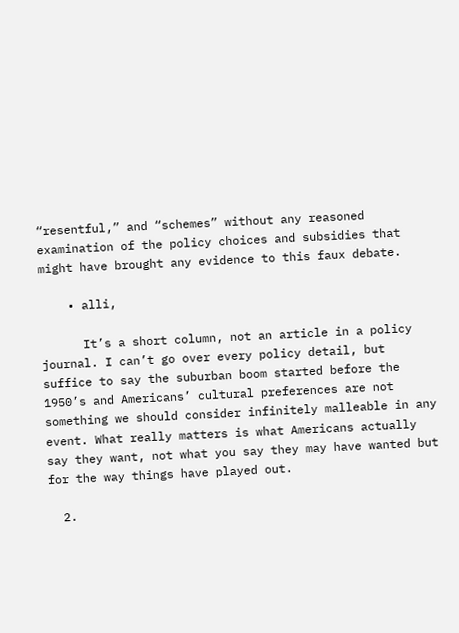“resentful,” and “schemes” without any reasoned examination of the policy choices and subsidies that might have brought any evidence to this faux debate.

    • alli,

      It’s a short column, not an article in a policy journal. I can’t go over every policy detail, but suffice to say the suburban boom started before the 1950’s and Americans’ cultural preferences are not something we should consider infinitely malleable in any event. What really matters is what Americans actually say they want, not what you say they may have wanted but for the way things have played out.

  2.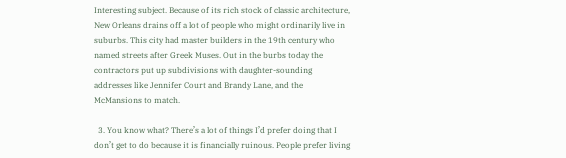Interesting subject. Because of its rich stock of classic architecture, New Orleans drains off a lot of people who might ordinarily live in suburbs. This city had master builders in the 19th century who named streets after Greek Muses. Out in the burbs today the contractors put up subdivisions with daughter-sounding addresses like Jennifer Court and Brandy Lane, and the McMansions to match.

  3. You know what? There’s a lot of things I’d prefer doing that I don’t get to do because it is financially ruinous. People prefer living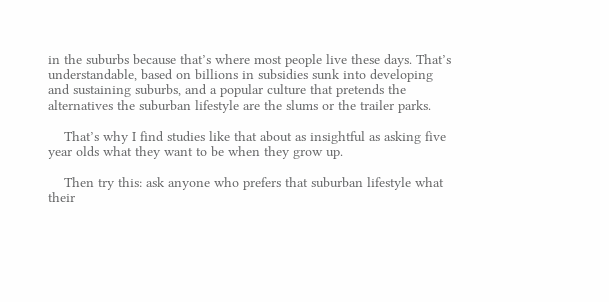in the suburbs because that’s where most people live these days. That’s understandable, based on billions in subsidies sunk into developing and sustaining suburbs, and a popular culture that pretends the alternatives the suburban lifestyle are the slums or the trailer parks.

    That’s why I find studies like that about as insightful as asking five year olds what they want to be when they grow up.

    Then try this: ask anyone who prefers that suburban lifestyle what their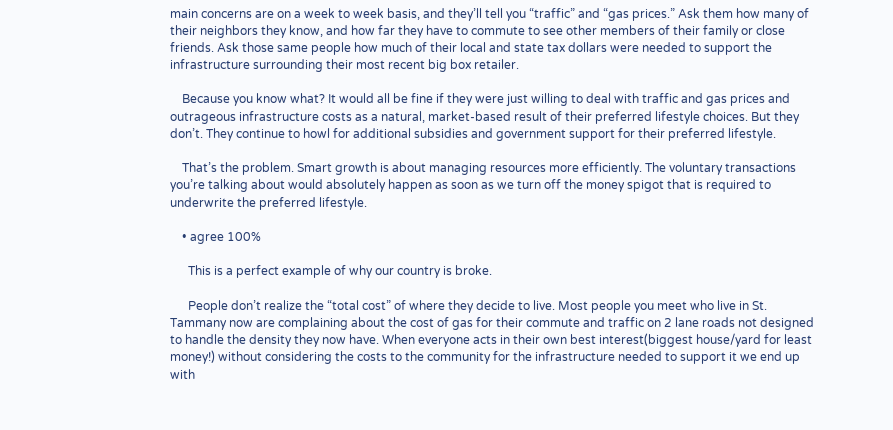main concerns are on a week to week basis, and they’ll tell you “traffic” and “gas prices.” Ask them how many of their neighbors they know, and how far they have to commute to see other members of their family or close friends. Ask those same people how much of their local and state tax dollars were needed to support the infrastructure surrounding their most recent big box retailer.

    Because you know what? It would all be fine if they were just willing to deal with traffic and gas prices and outrageous infrastructure costs as a natural, market-based result of their preferred lifestyle choices. But they don’t. They continue to howl for additional subsidies and government support for their preferred lifestyle.

    That’s the problem. Smart growth is about managing resources more efficiently. The voluntary transactions you’re talking about would absolutely happen as soon as we turn off the money spigot that is required to underwrite the preferred lifestyle.

    • agree 100%

      This is a perfect example of why our country is broke.

      People don’t realize the “total cost” of where they decide to live. Most people you meet who live in St. Tammany now are complaining about the cost of gas for their commute and traffic on 2 lane roads not designed to handle the density they now have. When everyone acts in their own best interest(biggest house/yard for least money!) without considering the costs to the community for the infrastructure needed to support it we end up with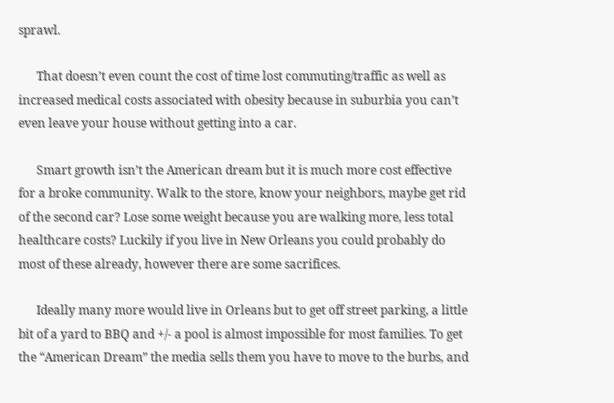sprawl.

      That doesn’t even count the cost of time lost commuting/traffic as well as increased medical costs associated with obesity because in suburbia you can’t even leave your house without getting into a car.

      Smart growth isn’t the American dream but it is much more cost effective for a broke community. Walk to the store, know your neighbors, maybe get rid of the second car? Lose some weight because you are walking more, less total healthcare costs? Luckily if you live in New Orleans you could probably do most of these already, however there are some sacrifices.

      Ideally many more would live in Orleans but to get off street parking, a little bit of a yard to BBQ and +/- a pool is almost impossible for most families. To get the “American Dream” the media sells them you have to move to the burbs, and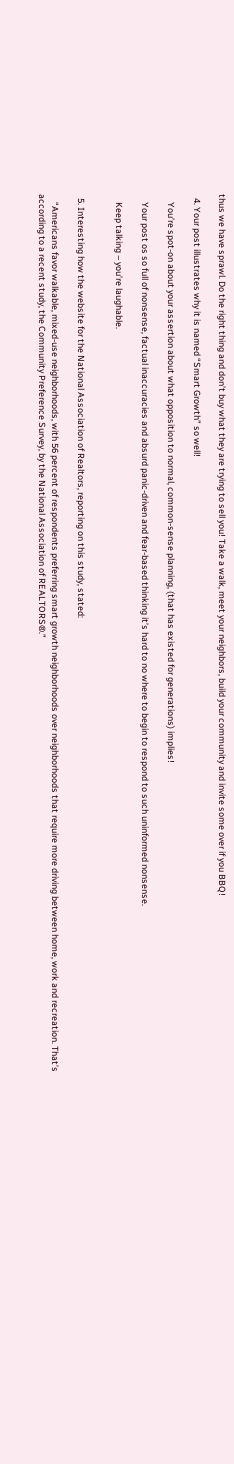thus we have sprawl. Do the right thing and don’t buy what they are trying to sell you! Take a walk, meet your neighbors, build your community and invite some over if you BBQ!

  4. Your post illustrates why it is named “Smart Growth” so well!

    You’re spot-on about your assertion about what opposition to normal, common-sense planning, (that has existed for generations) implies!

    Your post os so full of nonsense, factual inaccuracies and absurd panic-driven and fear-based thinking it’s hard to no where to begin to respond to such uninformed nonsense.

    Keep talking – you’re laughable.


  5. Interesting how the website for the National Association of Realtors, reporting on this study, stated:

    “Americans favor walkable, mixed-use neighborhoods, with 56 percent of respondents preferring smart growth neighborhoods over neighborhoods that require more driving between home, work and recreation. That’s according to a recent study, the Community Preference Survey, by the National Association of REALTORS®.”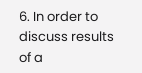6. In order to discuss results of a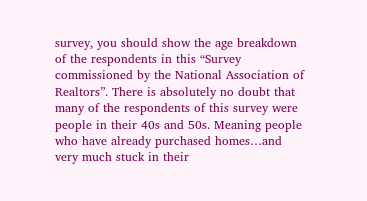survey, you should show the age breakdown of the respondents in this “Survey commissioned by the National Association of Realtors”. There is absolutely no doubt that many of the respondents of this survey were people in their 40s and 50s. Meaning people who have already purchased homes…and very much stuck in their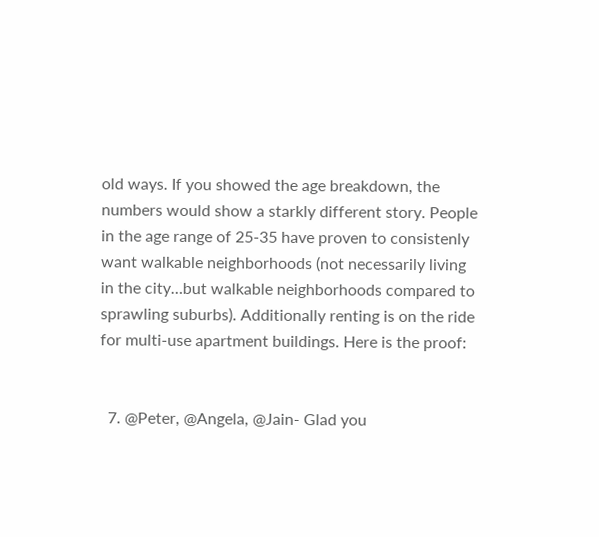old ways. If you showed the age breakdown, the numbers would show a starkly different story. People in the age range of 25-35 have proven to consistenly want walkable neighborhoods (not necessarily living in the city…but walkable neighborhoods compared to sprawling suburbs). Additionally renting is on the ride for multi-use apartment buildings. Here is the proof:


  7. @Peter, @Angela, @Jain- Glad you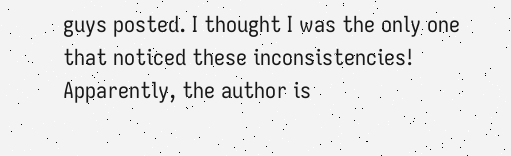guys posted. I thought I was the only one that noticed these inconsistencies! Apparently, the author is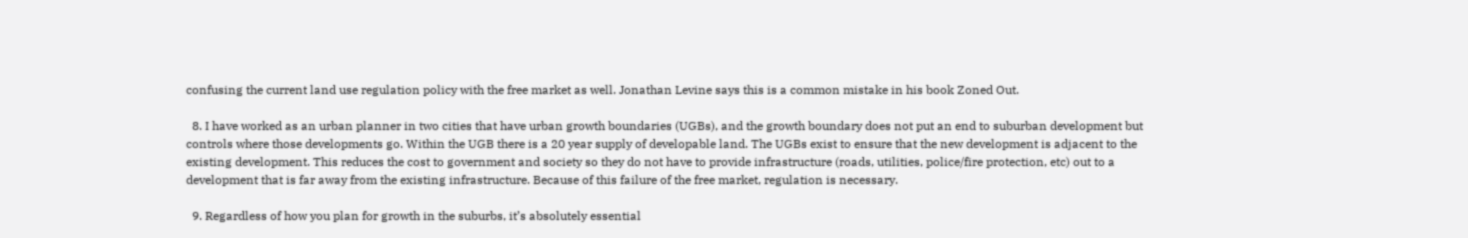confusing the current land use regulation policy with the free market as well. Jonathan Levine says this is a common mistake in his book Zoned Out.

  8. I have worked as an urban planner in two cities that have urban growth boundaries (UGBs), and the growth boundary does not put an end to suburban development but controls where those developments go. Within the UGB there is a 20 year supply of developable land. The UGBs exist to ensure that the new development is adjacent to the existing development. This reduces the cost to government and society so they do not have to provide infrastructure (roads, utilities, police/fire protection, etc) out to a development that is far away from the existing infrastructure. Because of this failure of the free market, regulation is necessary.

  9. Regardless of how you plan for growth in the suburbs, it’s absolutely essential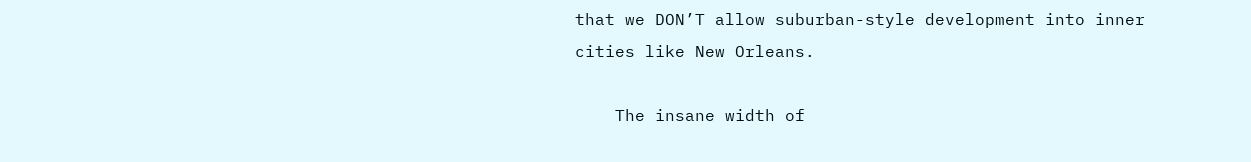that we DON’T allow suburban-style development into inner cities like New Orleans.

    The insane width of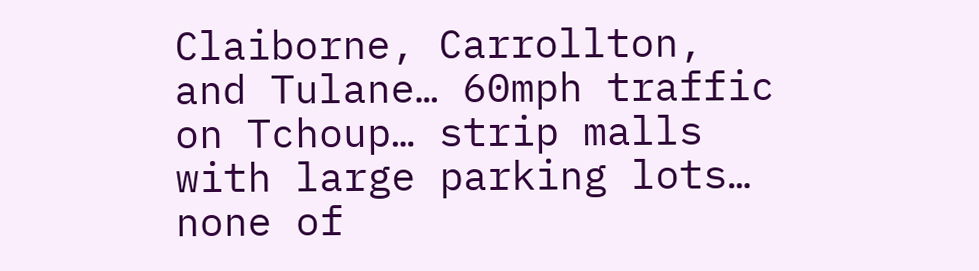Claiborne, Carrollton, and Tulane… 60mph traffic on Tchoup… strip malls with large parking lots… none of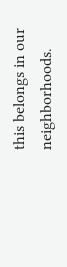this belongs in our neighborhoods.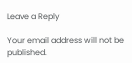Leave a Reply

Your email address will not be published.